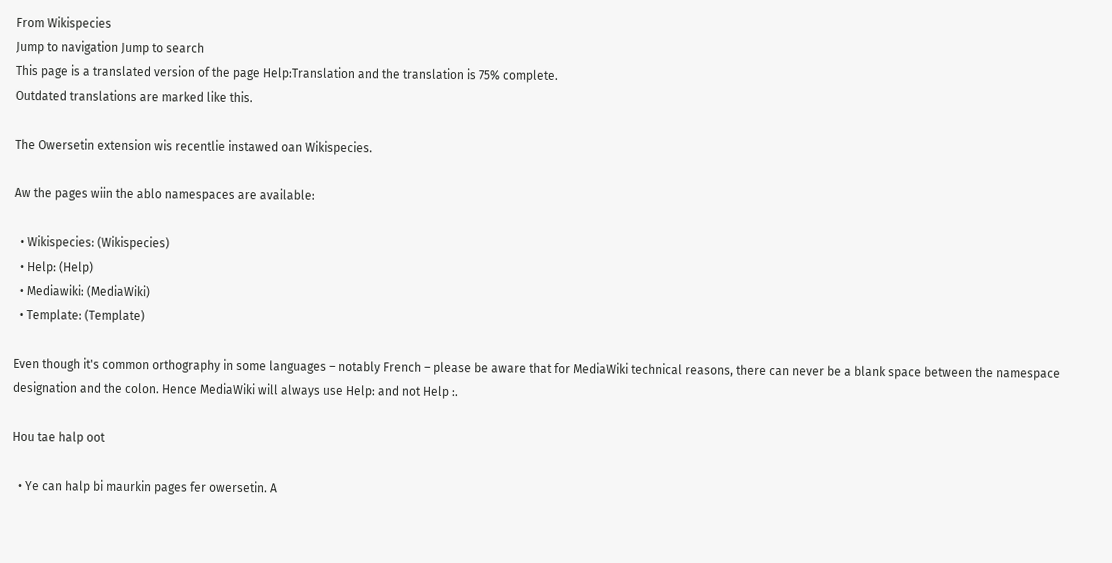From Wikispecies
Jump to navigation Jump to search
This page is a translated version of the page Help:Translation and the translation is 75% complete.
Outdated translations are marked like this.

The Owersetin extension wis recentlie instawed oan Wikispecies.

Aw the pages wiin the ablo namespaces are available:

  • Wikispecies: (Wikispecies)
  • Help: (Help)
  • Mediawiki: (MediaWiki)
  • Template: (Template)

Even though it's common orthography in some languages – notably French – please be aware that for MediaWiki technical reasons, there can never be a blank space between the namespace designation and the colon. Hence MediaWiki will always use Help: and not Help :.

Hou tae halp oot

  • Ye can halp bi maurkin pages fer owersetin. A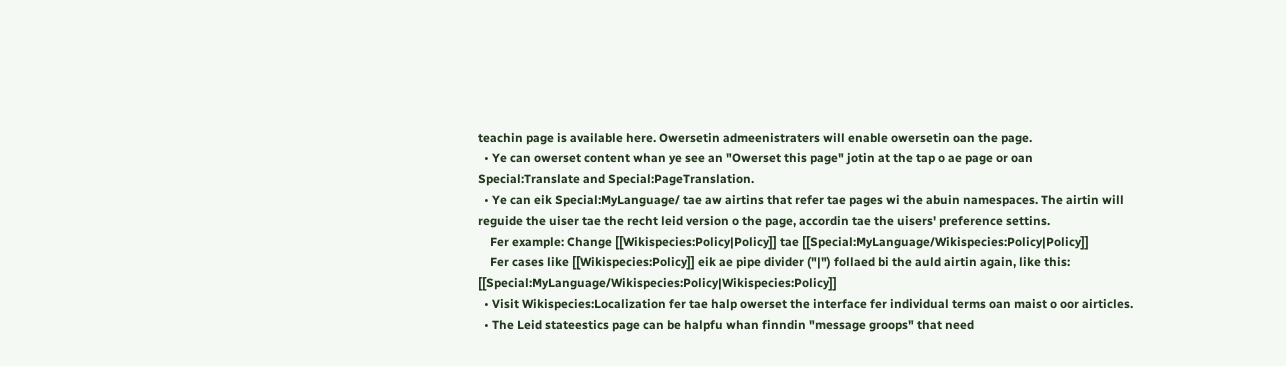teachin page is available here. Owersetin admeenistraters will enable owersetin oan the page.
  • Ye can owerset content whan ye see an "Owerset this page" jotin at the tap o ae page or oan Special:Translate and Special:PageTranslation.
  • Ye can eik Special:MyLanguage/ tae aw airtins that refer tae pages wi the abuin namespaces. The airtin will reguide the uiser tae the recht leid version o the page, accordin tae the uisers' preference settins.
    Fer example: Change [[Wikispecies:Policy|Policy]] tae [[Special:MyLanguage/Wikispecies:Policy|Policy]]
    Fer cases like [[Wikispecies:Policy]] eik ae pipe divider ("|") follaed bi the auld airtin again, like this: [[Special:MyLanguage/Wikispecies:Policy|Wikispecies:Policy]]
  • Visit Wikispecies:Localization fer tae halp owerset the interface fer individual terms oan maist o oor airticles.
  • The Leid stateestics page can be halpfu whan finndin "message groops" that need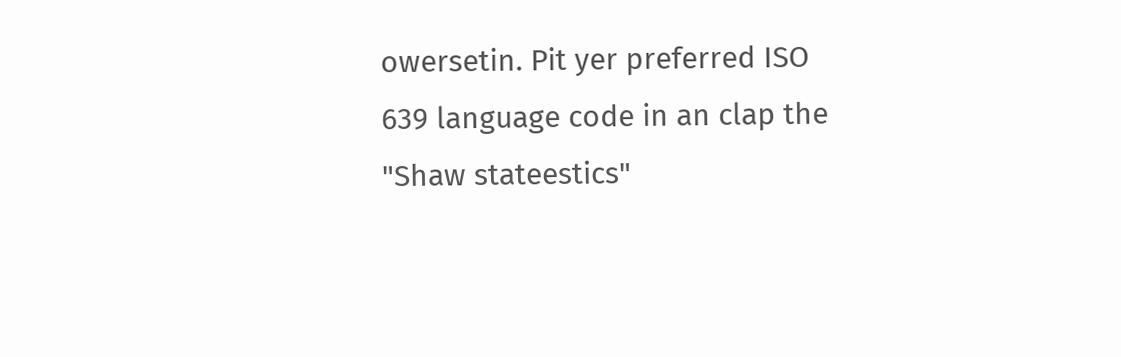owersetin. Pit yer preferred ISO 639 language code in an clap the "Shaw stateestics"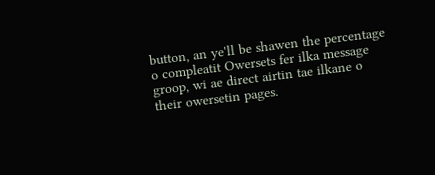button, an ye'll be shawen the percentage o compleatit Owersets fer ilka message groop, wi ae direct airtin tae ilkane o their owersetin pages.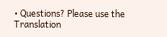• Questions? Please use the Translation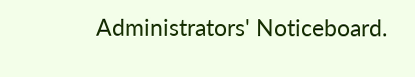Administrators' Noticeboard.